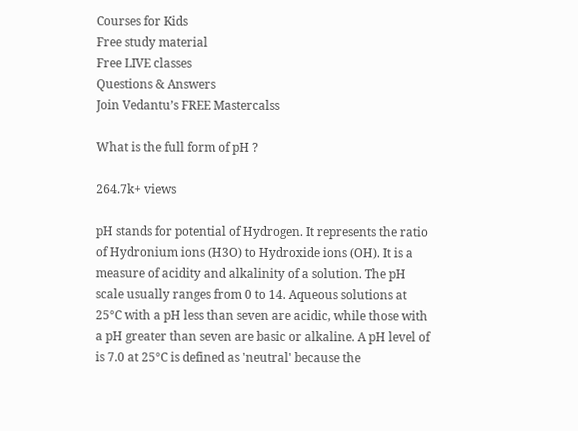Courses for Kids
Free study material
Free LIVE classes
Questions & Answers
Join Vedantu’s FREE Mastercalss

What is the full form of pH ?

264.7k+ views

pH stands for potential of Hydrogen. It represents the ratio of Hydronium ions (H3O) to Hydroxide ions (OH). It is a measure of acidity and alkalinity of a solution. The pH scale usually ranges from 0 to 14. Aqueous solutions at 25°C with a pH less than seven are acidic, while those with a pH greater than seven are basic or alkaline. A pH level of is 7.0 at 25°C is defined as 'neutral' because the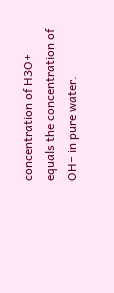concentration of H3O+ equals the concentration of OH− in pure water.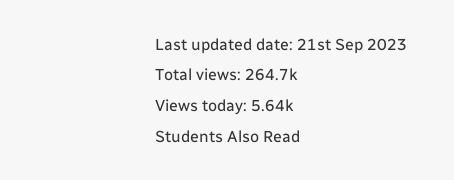Last updated date: 21st Sep 2023
Total views: 264.7k
Views today: 5.64k
Students Also Read